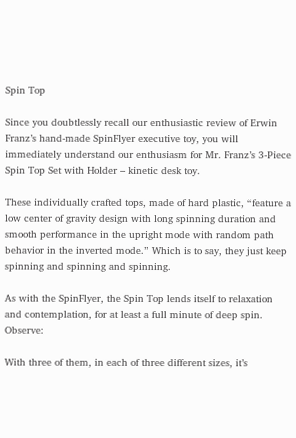Spin Top

Since you doubtlessly recall our enthusiastic review of Erwin Franz’s hand-made SpinFlyer executive toy, you will immediately understand our enthusiasm for Mr. Franz’s 3-Piece Spin Top Set with Holder – kinetic desk toy.

These individually crafted tops, made of hard plastic, “feature a low center of gravity design with long spinning duration and smooth performance in the upright mode with random path behavior in the inverted mode.” Which is to say, they just keep spinning and spinning and spinning.

As with the SpinFlyer, the Spin Top lends itself to relaxation and contemplation, for at least a full minute of deep spin. Observe:

With three of them, in each of three different sizes, it’s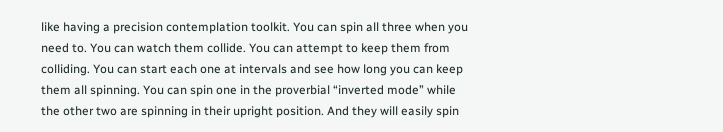like having a precision contemplation toolkit. You can spin all three when you need to. You can watch them collide. You can attempt to keep them from colliding. You can start each one at intervals and see how long you can keep them all spinning. You can spin one in the proverbial “inverted mode” while the other two are spinning in their upright position. And they will easily spin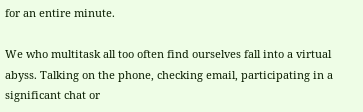for an entire minute.

We who multitask all too often find ourselves fall into a virtual abyss. Talking on the phone, checking email, participating in a significant chat or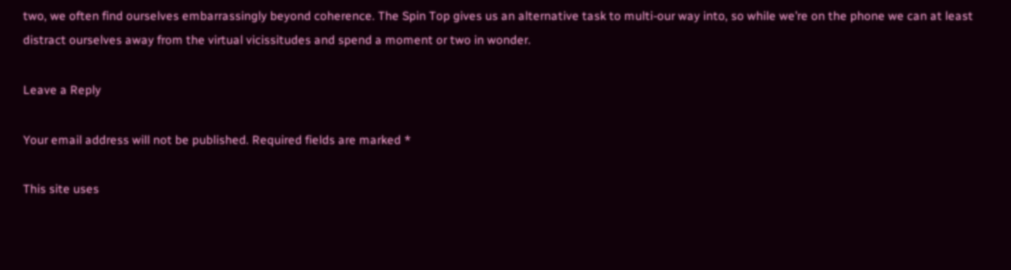two, we often find ourselves embarrassingly beyond coherence. The Spin Top gives us an alternative task to multi-our way into, so while we’re on the phone we can at least distract ourselves away from the virtual vicissitudes and spend a moment or two in wonder.

Leave a Reply

Your email address will not be published. Required fields are marked *

This site uses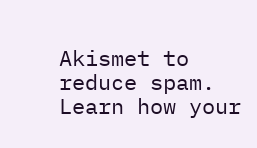Akismet to reduce spam. Learn how your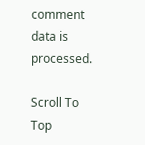comment data is processed.

Scroll To Top